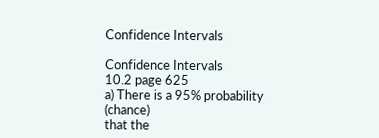Confidence Intervals

Confidence Intervals
10.2 page 625
a) There is a 95% probability (chance)
that the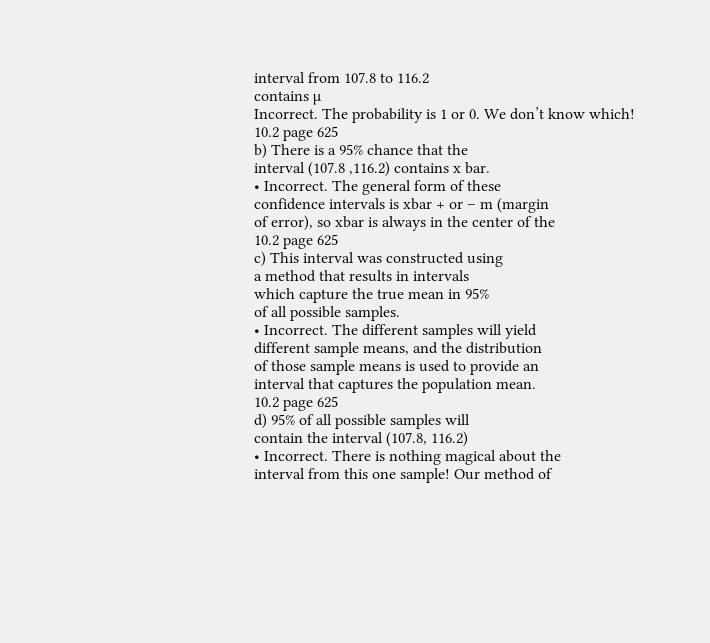interval from 107.8 to 116.2
contains µ
Incorrect. The probability is 1 or 0. We don’t know which!
10.2 page 625
b) There is a 95% chance that the
interval (107.8 ,116.2) contains x bar.
• Incorrect. The general form of these
confidence intervals is xbar + or – m (margin
of error), so xbar is always in the center of the
10.2 page 625
c) This interval was constructed using
a method that results in intervals
which capture the true mean in 95%
of all possible samples.
• Incorrect. The different samples will yield
different sample means, and the distribution
of those sample means is used to provide an
interval that captures the population mean.
10.2 page 625
d) 95% of all possible samples will
contain the interval (107.8, 116.2)
• Incorrect. There is nothing magical about the
interval from this one sample! Our method of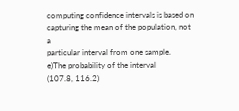computing confidence intervals is based on
capturing the mean of the population, not a
particular interval from one sample.
e)The probability of the interval
(107.8, 116.2)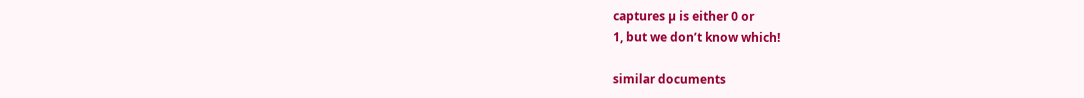captures µ is either 0 or
1, but we don’t know which!

similar documents